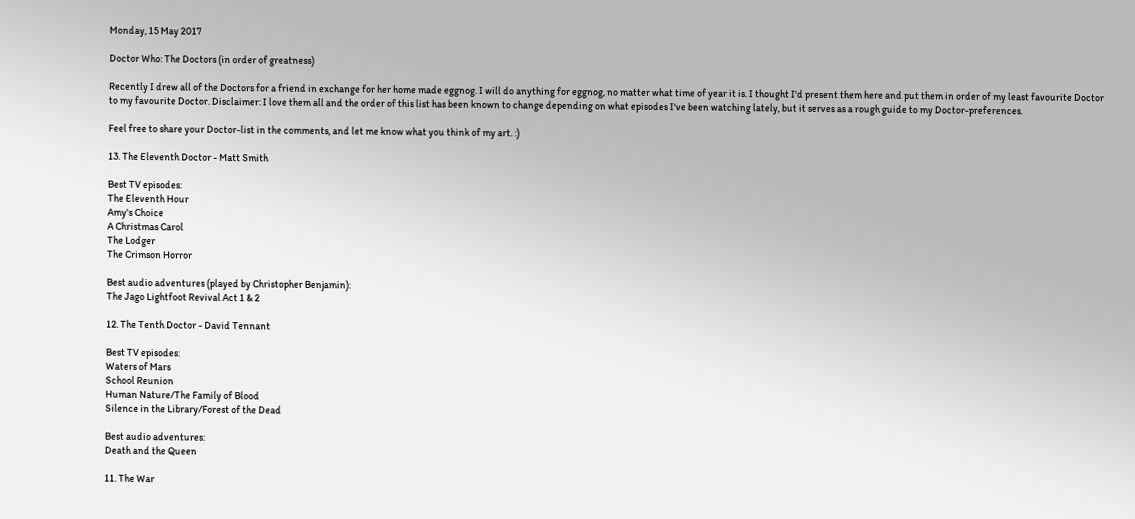Monday, 15 May 2017

Doctor Who: The Doctors (in order of greatness)

Recently I drew all of the Doctors for a friend in exchange for her home made eggnog. I will do anything for eggnog, no matter what time of year it is. I thought I'd present them here and put them in order of my least favourite Doctor to my favourite Doctor. Disclaimer: I love them all and the order of this list has been known to change depending on what episodes I've been watching lately, but it serves as a rough guide to my Doctor-preferences.

Feel free to share your Doctor-list in the comments, and let me know what you think of my art. :)

13. The Eleventh Doctor - Matt Smith

Best TV episodes:
The Eleventh Hour
Amy's Choice
A Christmas Carol
The Lodger
The Crimson Horror

Best audio adventures (played by Christopher Benjamin):
The Jago Lightfoot Revival Act 1 & 2

12. The Tenth Doctor - David Tennant

Best TV episodes:
Waters of Mars
School Reunion
Human Nature/The Family of Blood
Silence in the Library/Forest of the Dead

Best audio adventures:
Death and the Queen

11. The War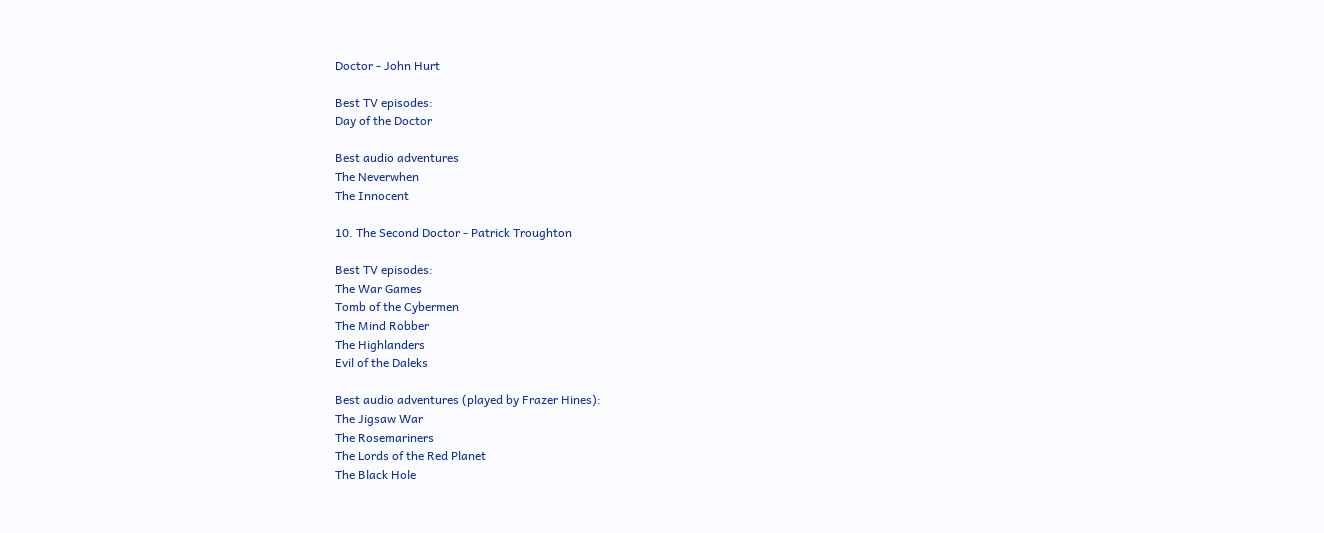Doctor - John Hurt

Best TV episodes:
Day of the Doctor

Best audio adventures
The Neverwhen
The Innocent

10. The Second Doctor - Patrick Troughton

Best TV episodes:
The War Games
Tomb of the Cybermen
The Mind Robber
The Highlanders
Evil of the Daleks

Best audio adventures (played by Frazer Hines):
The Jigsaw War
The Rosemariners
The Lords of the Red Planet
The Black Hole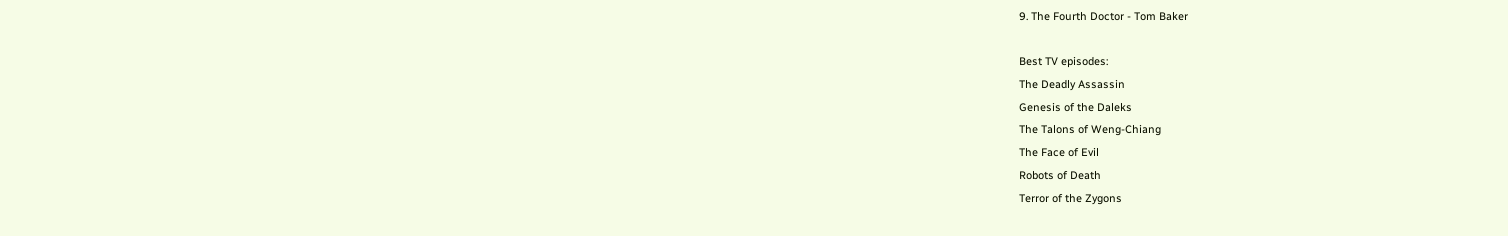9. The Fourth Doctor - Tom Baker

Best TV episodes:
The Deadly Assassin
Genesis of the Daleks
The Talons of Weng-Chiang
The Face of Evil
Robots of Death
Terror of the Zygons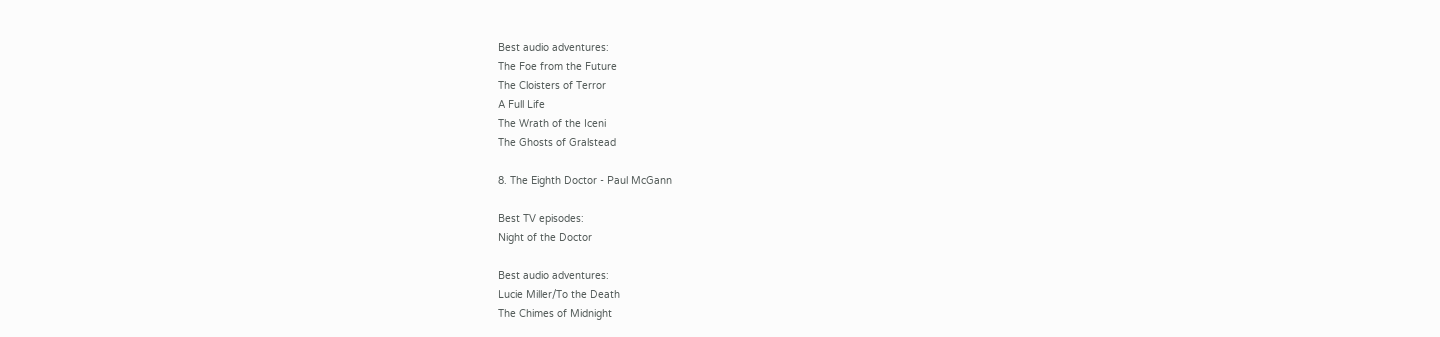Best audio adventures:
The Foe from the Future
The Cloisters of Terror
A Full Life
The Wrath of the Iceni
The Ghosts of Gralstead

8. The Eighth Doctor - Paul McGann

Best TV episodes:
Night of the Doctor

Best audio adventures:
Lucie Miller/To the Death
The Chimes of Midnight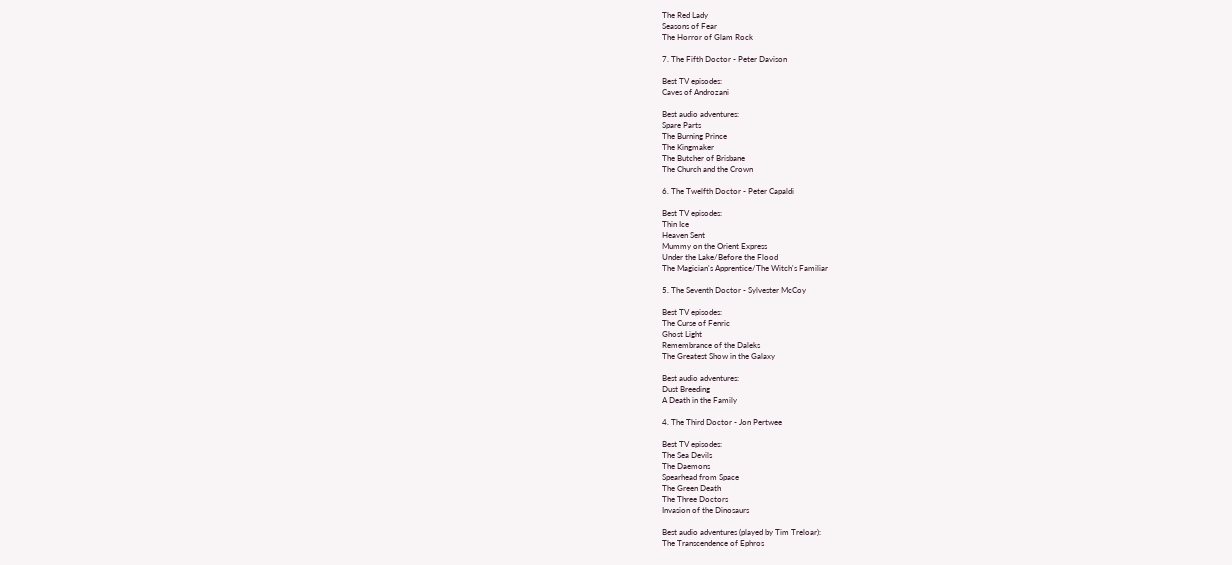The Red Lady
Seasons of Fear
The Horror of Glam Rock

7. The Fifth Doctor - Peter Davison

Best TV episodes:
Caves of Androzani

Best audio adventures:
Spare Parts
The Burning Prince
The Kingmaker
The Butcher of Brisbane
The Church and the Crown

6. The Twelfth Doctor - Peter Capaldi

Best TV episodes:
Thin Ice
Heaven Sent
Mummy on the Orient Express
Under the Lake/Before the Flood
The Magician's Apprentice/The Witch's Familiar

5. The Seventh Doctor - Sylvester McCoy

Best TV episodes:
The Curse of Fenric
Ghost Light
Remembrance of the Daleks
The Greatest Show in the Galaxy

Best audio adventures:
Dust Breeding
A Death in the Family

4. The Third Doctor - Jon Pertwee

Best TV episodes:
The Sea Devils
The Daemons
Spearhead from Space
The Green Death
The Three Doctors
Invasion of the Dinosaurs

Best audio adventures (played by Tim Treloar):
The Transcendence of Ephros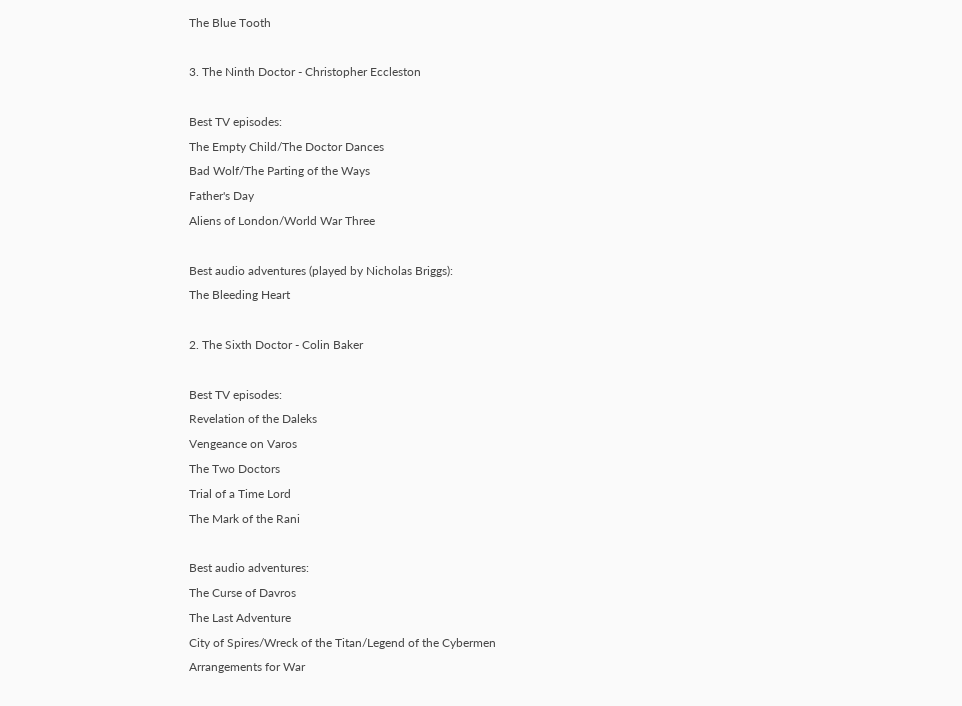The Blue Tooth

3. The Ninth Doctor - Christopher Eccleston

Best TV episodes:
The Empty Child/The Doctor Dances
Bad Wolf/The Parting of the Ways
Father's Day
Aliens of London/World War Three

Best audio adventures (played by Nicholas Briggs):
The Bleeding Heart

2. The Sixth Doctor - Colin Baker

Best TV episodes:
Revelation of the Daleks
Vengeance on Varos
The Two Doctors
Trial of a Time Lord
The Mark of the Rani

Best audio adventures:
The Curse of Davros
The Last Adventure
City of Spires/Wreck of the Titan/Legend of the Cybermen
Arrangements for War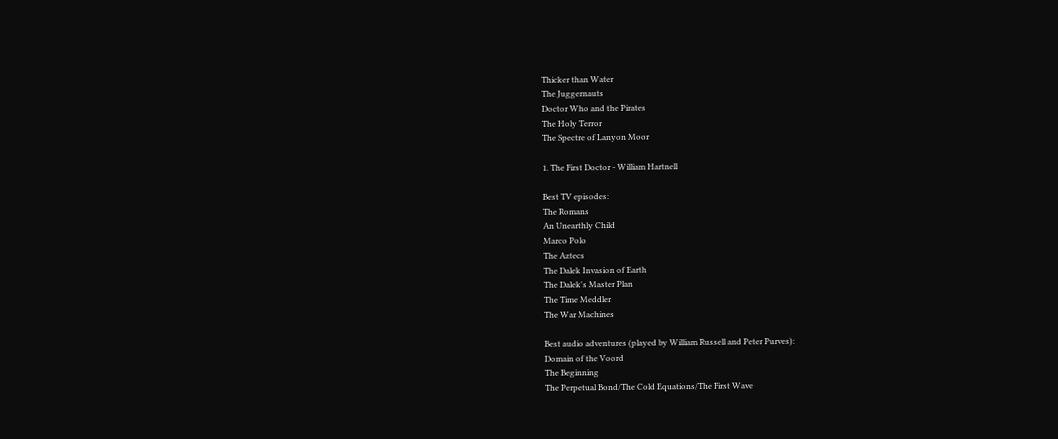Thicker than Water
The Juggernauts
Doctor Who and the Pirates
The Holy Terror
The Spectre of Lanyon Moor

1. The First Doctor - William Hartnell

Best TV episodes:
The Romans
An Unearthly Child
Marco Polo
The Aztecs
The Dalek Invasion of Earth
The Dalek's Master Plan
The Time Meddler
The War Machines

Best audio adventures (played by William Russell and Peter Purves):
Domain of the Voord
The Beginning
The Perpetual Bond/The Cold Equations/The First Wave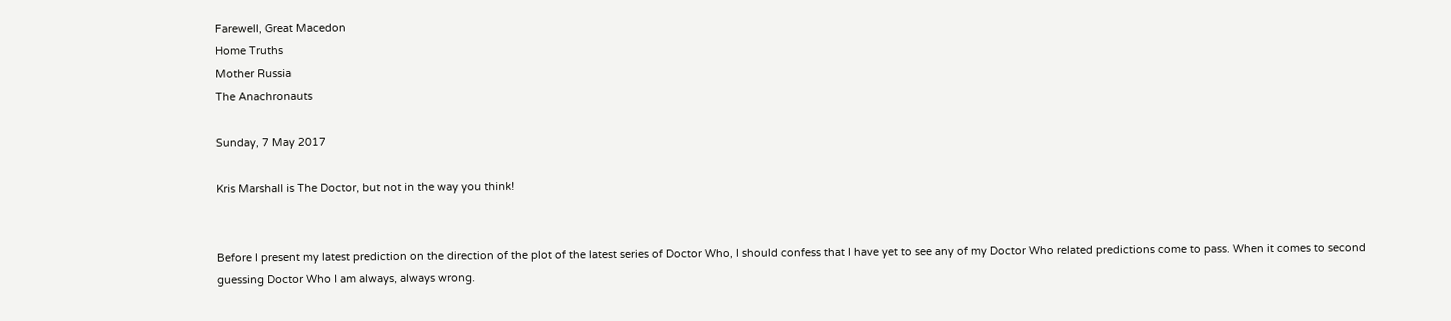Farewell, Great Macedon
Home Truths
Mother Russia
The Anachronauts

Sunday, 7 May 2017

Kris Marshall is The Doctor, but not in the way you think!


Before I present my latest prediction on the direction of the plot of the latest series of Doctor Who, I should confess that I have yet to see any of my Doctor Who related predictions come to pass. When it comes to second guessing Doctor Who I am always, always wrong.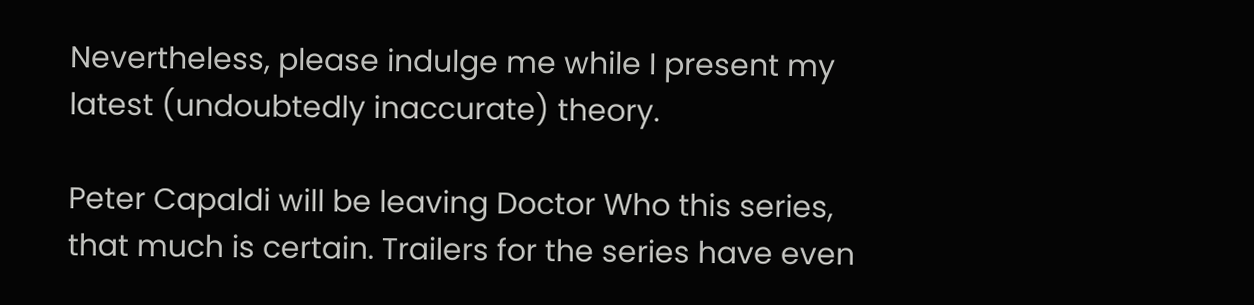Nevertheless, please indulge me while I present my latest (undoubtedly inaccurate) theory.

Peter Capaldi will be leaving Doctor Who this series, that much is certain. Trailers for the series have even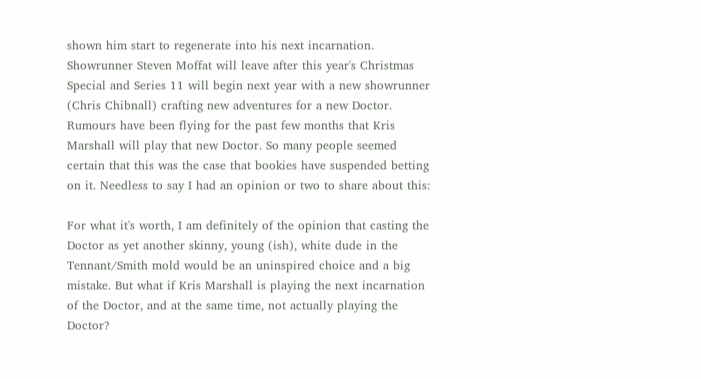shown him start to regenerate into his next incarnation. Showrunner Steven Moffat will leave after this year's Christmas Special and Series 11 will begin next year with a new showrunner (Chris Chibnall) crafting new adventures for a new Doctor. Rumours have been flying for the past few months that Kris Marshall will play that new Doctor. So many people seemed certain that this was the case that bookies have suspended betting on it. Needless to say I had an opinion or two to share about this:

For what it's worth, I am definitely of the opinion that casting the Doctor as yet another skinny, young (ish), white dude in the Tennant/Smith mold would be an uninspired choice and a big mistake. But what if Kris Marshall is playing the next incarnation of the Doctor, and at the same time, not actually playing the Doctor?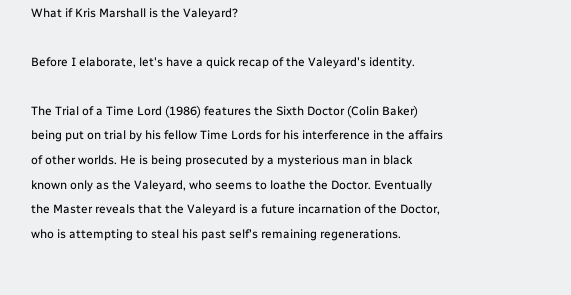What if Kris Marshall is the Valeyard?

Before I elaborate, let's have a quick recap of the Valeyard's identity.

The Trial of a Time Lord (1986) features the Sixth Doctor (Colin Baker) being put on trial by his fellow Time Lords for his interference in the affairs of other worlds. He is being prosecuted by a mysterious man in black known only as the Valeyard, who seems to loathe the Doctor. Eventually the Master reveals that the Valeyard is a future incarnation of the Doctor, who is attempting to steal his past self's remaining regenerations.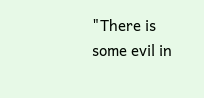"There is some evil in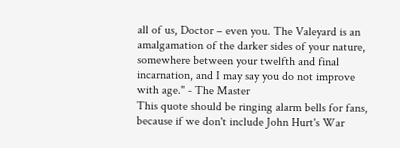all of us, Doctor – even you. The Valeyard is an amalgamation of the darker sides of your nature, somewhere between your twelfth and final incarnation, and I may say you do not improve with age." - The Master
This quote should be ringing alarm bells for fans, because if we don't include John Hurt's War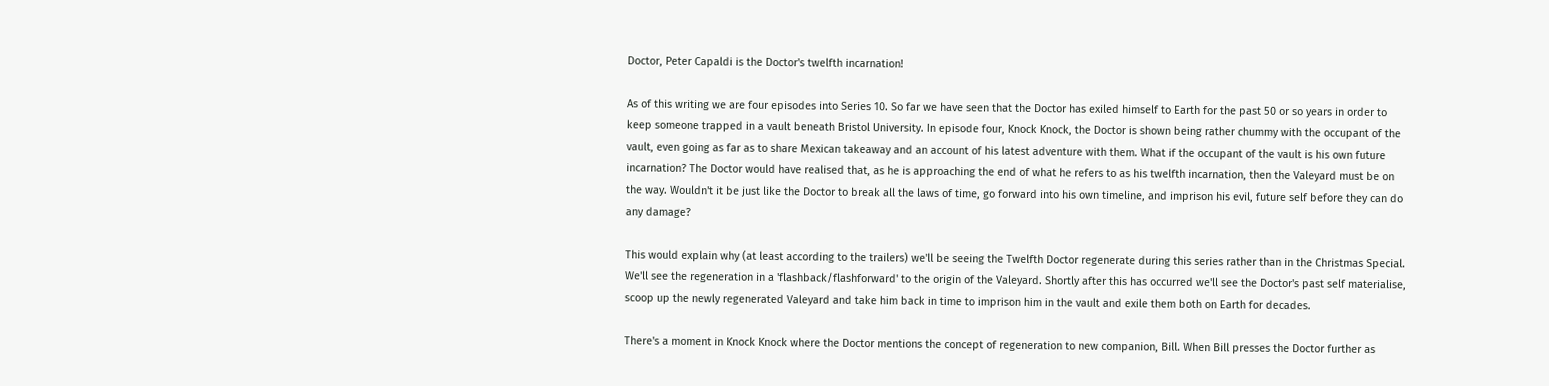Doctor, Peter Capaldi is the Doctor's twelfth incarnation!

As of this writing we are four episodes into Series 10. So far we have seen that the Doctor has exiled himself to Earth for the past 50 or so years in order to keep someone trapped in a vault beneath Bristol University. In episode four, Knock Knock, the Doctor is shown being rather chummy with the occupant of the vault, even going as far as to share Mexican takeaway and an account of his latest adventure with them. What if the occupant of the vault is his own future incarnation? The Doctor would have realised that, as he is approaching the end of what he refers to as his twelfth incarnation, then the Valeyard must be on the way. Wouldn't it be just like the Doctor to break all the laws of time, go forward into his own timeline, and imprison his evil, future self before they can do any damage?

This would explain why (at least according to the trailers) we'll be seeing the Twelfth Doctor regenerate during this series rather than in the Christmas Special. We'll see the regeneration in a 'flashback/flashforward' to the origin of the Valeyard. Shortly after this has occurred we'll see the Doctor's past self materialise, scoop up the newly regenerated Valeyard and take him back in time to imprison him in the vault and exile them both on Earth for decades.

There's a moment in Knock Knock where the Doctor mentions the concept of regeneration to new companion, Bill. When Bill presses the Doctor further as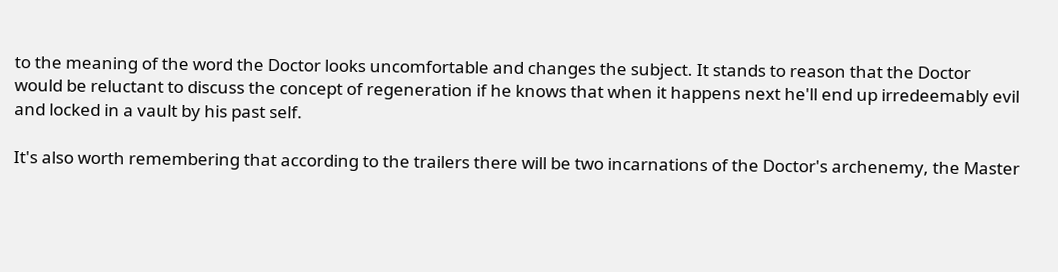to the meaning of the word the Doctor looks uncomfortable and changes the subject. It stands to reason that the Doctor would be reluctant to discuss the concept of regeneration if he knows that when it happens next he'll end up irredeemably evil and locked in a vault by his past self.

It's also worth remembering that according to the trailers there will be two incarnations of the Doctor's archenemy, the Master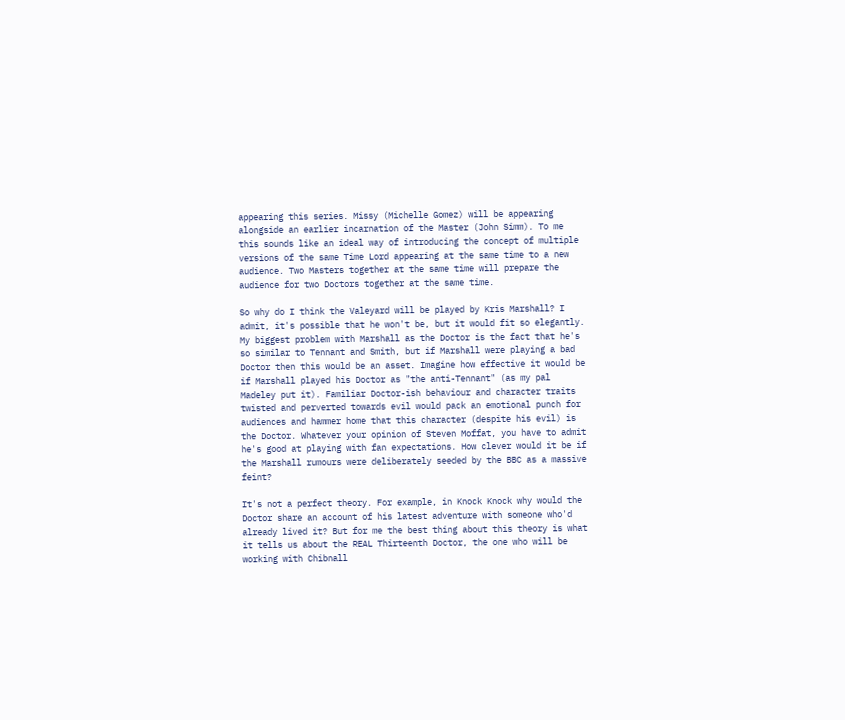appearing this series. Missy (Michelle Gomez) will be appearing alongside an earlier incarnation of the Master (John Simm). To me this sounds like an ideal way of introducing the concept of multiple versions of the same Time Lord appearing at the same time to a new audience. Two Masters together at the same time will prepare the audience for two Doctors together at the same time.

So why do I think the Valeyard will be played by Kris Marshall? I admit, it's possible that he won't be, but it would fit so elegantly. My biggest problem with Marshall as the Doctor is the fact that he's so similar to Tennant and Smith, but if Marshall were playing a bad Doctor then this would be an asset. Imagine how effective it would be if Marshall played his Doctor as "the anti-Tennant" (as my pal Madeley put it). Familiar Doctor-ish behaviour and character traits twisted and perverted towards evil would pack an emotional punch for audiences and hammer home that this character (despite his evil) is the Doctor. Whatever your opinion of Steven Moffat, you have to admit he's good at playing with fan expectations. How clever would it be if the Marshall rumours were deliberately seeded by the BBC as a massive feint?

It's not a perfect theory. For example, in Knock Knock why would the Doctor share an account of his latest adventure with someone who'd already lived it? But for me the best thing about this theory is what it tells us about the REAL Thirteenth Doctor, the one who will be working with Chibnall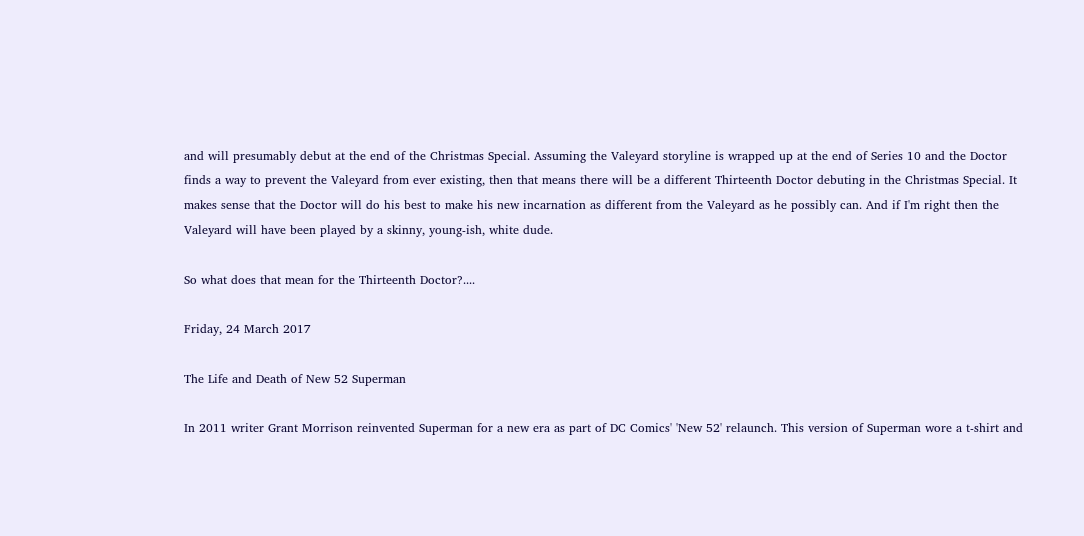and will presumably debut at the end of the Christmas Special. Assuming the Valeyard storyline is wrapped up at the end of Series 10 and the Doctor finds a way to prevent the Valeyard from ever existing, then that means there will be a different Thirteenth Doctor debuting in the Christmas Special. It makes sense that the Doctor will do his best to make his new incarnation as different from the Valeyard as he possibly can. And if I'm right then the Valeyard will have been played by a skinny, young-ish, white dude.

So what does that mean for the Thirteenth Doctor?....

Friday, 24 March 2017

The Life and Death of New 52 Superman

In 2011 writer Grant Morrison reinvented Superman for a new era as part of DC Comics' 'New 52' relaunch. This version of Superman wore a t-shirt and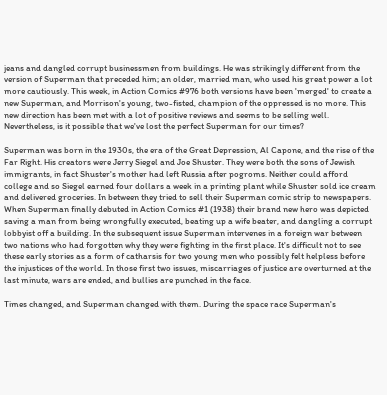jeans and dangled corrupt businessmen from buildings. He was strikingly different from the version of Superman that preceded him; an older, married man, who used his great power a lot more cautiously. This week, in Action Comics #976 both versions have been 'merged' to create a new Superman, and Morrison's young, two-fisted, champion of the oppressed is no more. This new direction has been met with a lot of positive reviews and seems to be selling well. Nevertheless, is it possible that we've lost the perfect Superman for our times?

Superman was born in the 1930s, the era of the Great Depression, Al Capone, and the rise of the Far Right. His creators were Jerry Siegel and Joe Shuster. They were both the sons of Jewish immigrants, in fact Shuster's mother had left Russia after pogroms. Neither could afford college and so Siegel earned four dollars a week in a printing plant while Shuster sold ice cream and delivered groceries. In between they tried to sell their Superman comic strip to newspapers. When Superman finally debuted in Action Comics #1 (1938) their brand new hero was depicted saving a man from being wrongfully executed, beating up a wife beater, and dangling a corrupt lobbyist off a building. In the subsequent issue Superman intervenes in a foreign war between two nations who had forgotten why they were fighting in the first place. It's difficult not to see these early stories as a form of catharsis for two young men who possibly felt helpless before the injustices of the world. In those first two issues, miscarriages of justice are overturned at the last minute, wars are ended, and bullies are punched in the face.

Times changed, and Superman changed with them. During the space race Superman's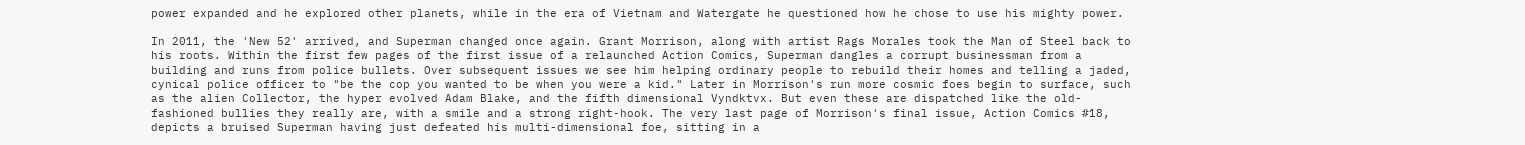power expanded and he explored other planets, while in the era of Vietnam and Watergate he questioned how he chose to use his mighty power.

In 2011, the 'New 52' arrived, and Superman changed once again. Grant Morrison, along with artist Rags Morales took the Man of Steel back to his roots. Within the first few pages of the first issue of a relaunched Action Comics, Superman dangles a corrupt businessman from a building and runs from police bullets. Over subsequent issues we see him helping ordinary people to rebuild their homes and telling a jaded, cynical police officer to "be the cop you wanted to be when you were a kid." Later in Morrison's run more cosmic foes begin to surface, such as the alien Collector, the hyper evolved Adam Blake, and the fifth dimensional Vyndktvx. But even these are dispatched like the old-fashioned bullies they really are, with a smile and a strong right-hook. The very last page of Morrison's final issue, Action Comics #18, depicts a bruised Superman having just defeated his multi-dimensional foe, sitting in a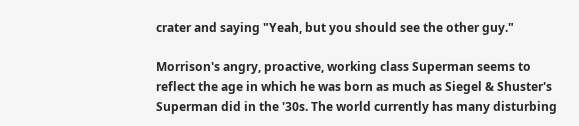crater and saying "Yeah, but you should see the other guy."

Morrison's angry, proactive, working class Superman seems to reflect the age in which he was born as much as Siegel & Shuster's Superman did in the '30s. The world currently has many disturbing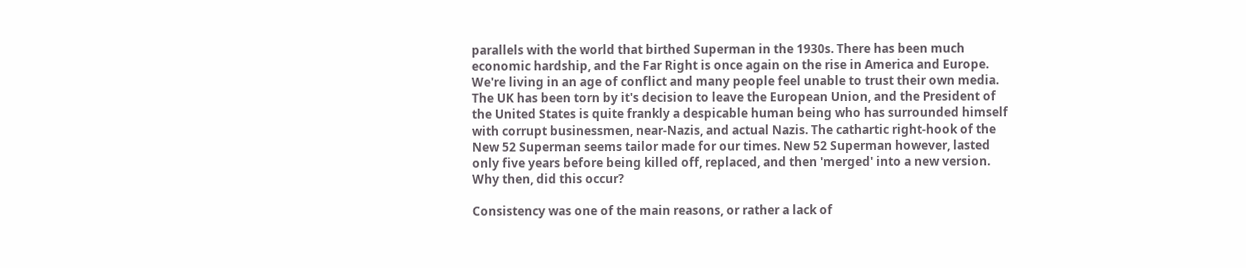parallels with the world that birthed Superman in the 1930s. There has been much economic hardship, and the Far Right is once again on the rise in America and Europe. We're living in an age of conflict and many people feel unable to trust their own media. The UK has been torn by it's decision to leave the European Union, and the President of the United States is quite frankly a despicable human being who has surrounded himself with corrupt businessmen, near-Nazis, and actual Nazis. The cathartic right-hook of the New 52 Superman seems tailor made for our times. New 52 Superman however, lasted only five years before being killed off, replaced, and then 'merged' into a new version. Why then, did this occur?

Consistency was one of the main reasons, or rather a lack of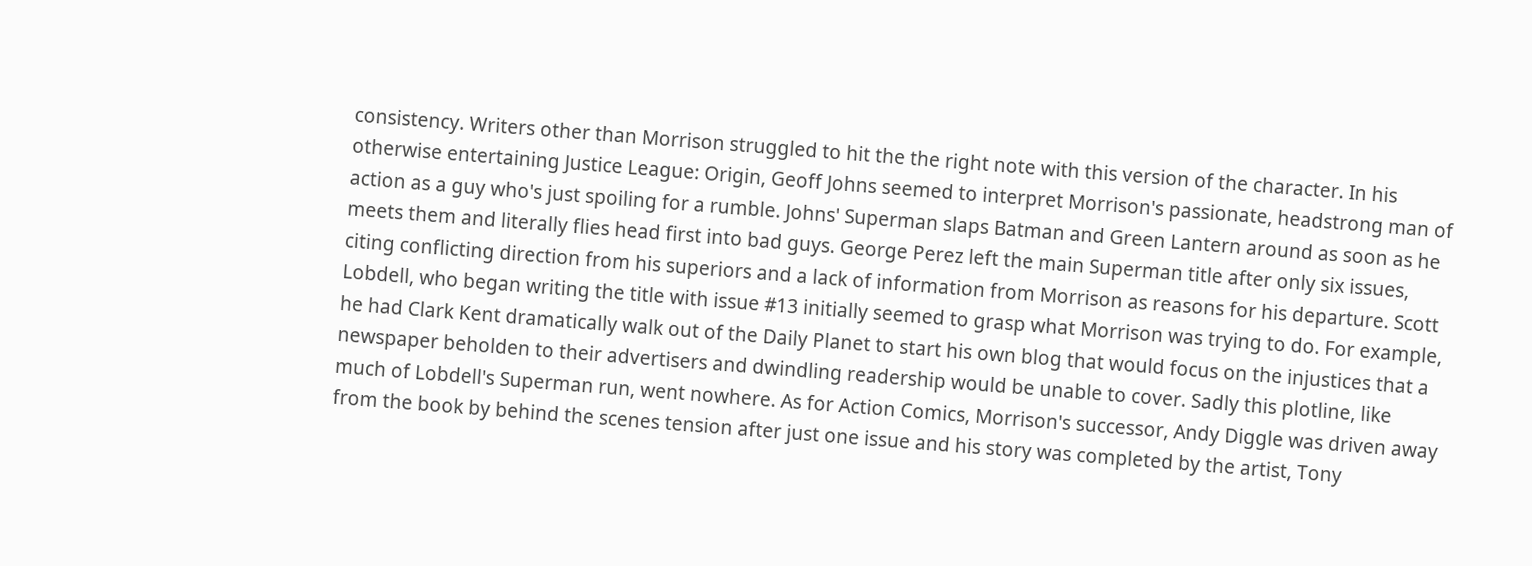consistency. Writers other than Morrison struggled to hit the the right note with this version of the character. In his otherwise entertaining Justice League: Origin, Geoff Johns seemed to interpret Morrison's passionate, headstrong man of action as a guy who's just spoiling for a rumble. Johns' Superman slaps Batman and Green Lantern around as soon as he meets them and literally flies head first into bad guys. George Perez left the main Superman title after only six issues, citing conflicting direction from his superiors and a lack of information from Morrison as reasons for his departure. Scott Lobdell, who began writing the title with issue #13 initially seemed to grasp what Morrison was trying to do. For example, he had Clark Kent dramatically walk out of the Daily Planet to start his own blog that would focus on the injustices that a newspaper beholden to their advertisers and dwindling readership would be unable to cover. Sadly this plotline, like much of Lobdell's Superman run, went nowhere. As for Action Comics, Morrison's successor, Andy Diggle was driven away from the book by behind the scenes tension after just one issue and his story was completed by the artist, Tony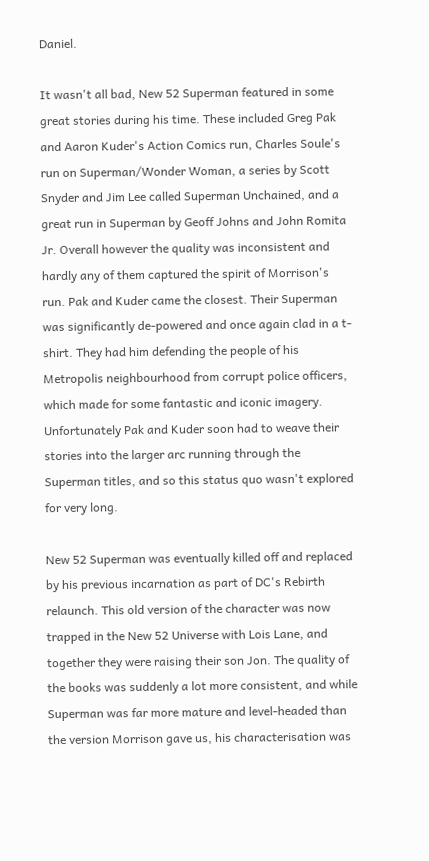Daniel.

It wasn't all bad, New 52 Superman featured in some great stories during his time. These included Greg Pak and Aaron Kuder's Action Comics run, Charles Soule's run on Superman/Wonder Woman, a series by Scott Snyder and Jim Lee called Superman Unchained, and a great run in Superman by Geoff Johns and John Romita Jr. Overall however the quality was inconsistent and hardly any of them captured the spirit of Morrison's run. Pak and Kuder came the closest. Their Superman was significantly de-powered and once again clad in a t-shirt. They had him defending the people of his Metropolis neighbourhood from corrupt police officers, which made for some fantastic and iconic imagery. Unfortunately Pak and Kuder soon had to weave their stories into the larger arc running through the Superman titles, and so this status quo wasn't explored for very long.

New 52 Superman was eventually killed off and replaced by his previous incarnation as part of DC's Rebirth relaunch. This old version of the character was now trapped in the New 52 Universe with Lois Lane, and together they were raising their son Jon. The quality of the books was suddenly a lot more consistent, and while Superman was far more mature and level-headed than the version Morrison gave us, his characterisation was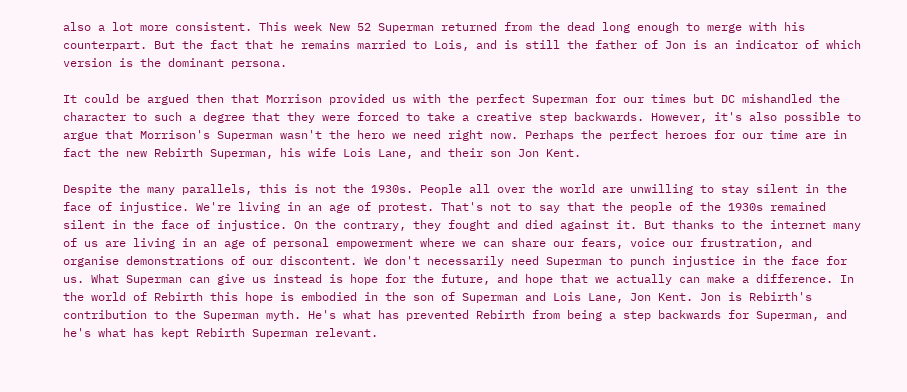also a lot more consistent. This week New 52 Superman returned from the dead long enough to merge with his counterpart. But the fact that he remains married to Lois, and is still the father of Jon is an indicator of which version is the dominant persona.

It could be argued then that Morrison provided us with the perfect Superman for our times but DC mishandled the character to such a degree that they were forced to take a creative step backwards. However, it's also possible to argue that Morrison's Superman wasn't the hero we need right now. Perhaps the perfect heroes for our time are in fact the new Rebirth Superman, his wife Lois Lane, and their son Jon Kent.

Despite the many parallels, this is not the 1930s. People all over the world are unwilling to stay silent in the face of injustice. We're living in an age of protest. That's not to say that the people of the 1930s remained silent in the face of injustice. On the contrary, they fought and died against it. But thanks to the internet many of us are living in an age of personal empowerment where we can share our fears, voice our frustration, and organise demonstrations of our discontent. We don't necessarily need Superman to punch injustice in the face for us. What Superman can give us instead is hope for the future, and hope that we actually can make a difference. In the world of Rebirth this hope is embodied in the son of Superman and Lois Lane, Jon Kent. Jon is Rebirth's contribution to the Superman myth. He's what has prevented Rebirth from being a step backwards for Superman, and he's what has kept Rebirth Superman relevant.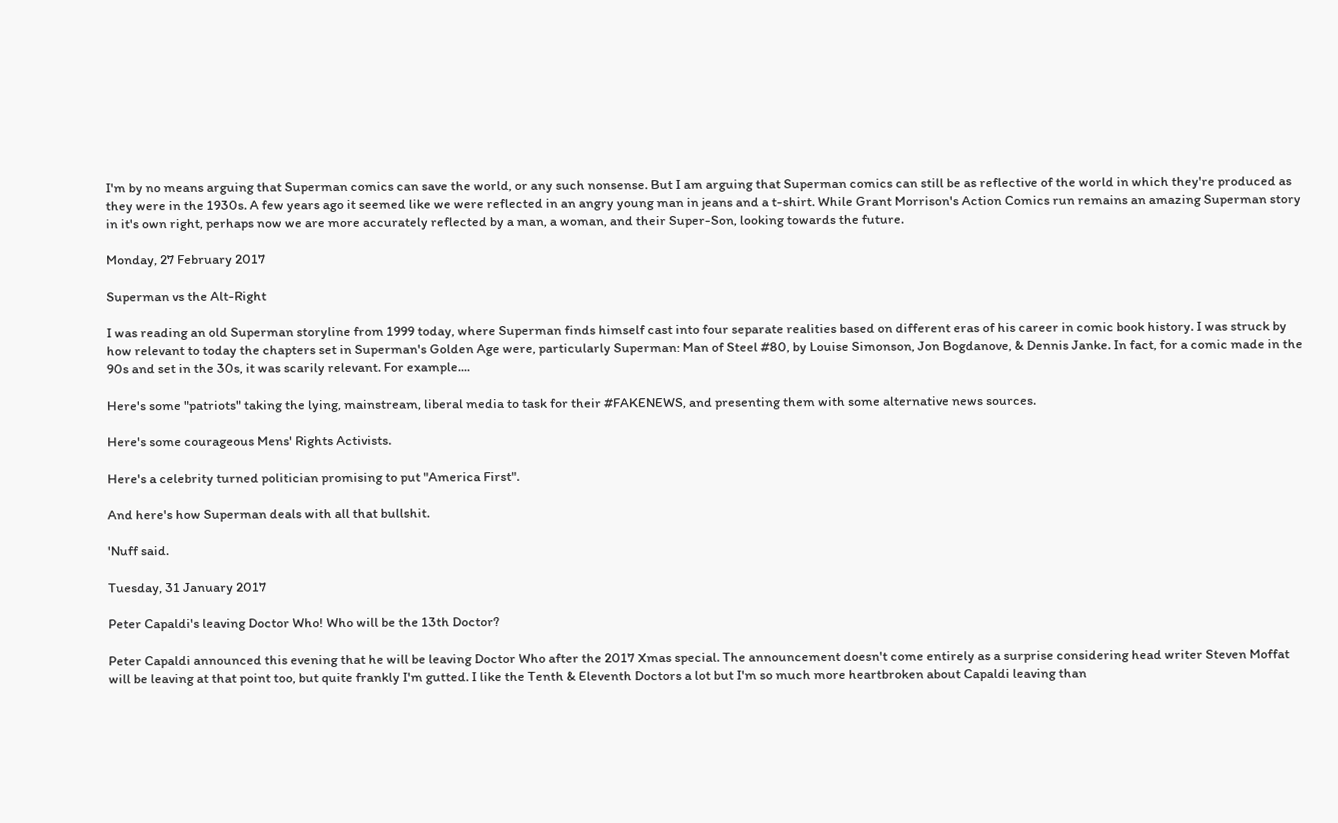I'm by no means arguing that Superman comics can save the world, or any such nonsense. But I am arguing that Superman comics can still be as reflective of the world in which they're produced as they were in the 1930s. A few years ago it seemed like we were reflected in an angry young man in jeans and a t-shirt. While Grant Morrison's Action Comics run remains an amazing Superman story in it's own right, perhaps now we are more accurately reflected by a man, a woman, and their Super-Son, looking towards the future.

Monday, 27 February 2017

Superman vs the Alt-Right

I was reading an old Superman storyline from 1999 today, where Superman finds himself cast into four separate realities based on different eras of his career in comic book history. I was struck by how relevant to today the chapters set in Superman's Golden Age were, particularly Superman: Man of Steel #80, by Louise Simonson, Jon Bogdanove, & Dennis Janke. In fact, for a comic made in the 90s and set in the 30s, it was scarily relevant. For example....

Here's some "patriots" taking the lying, mainstream, liberal media to task for their #FAKENEWS, and presenting them with some alternative news sources.

Here's some courageous Mens' Rights Activists.

Here's a celebrity turned politician promising to put "America First".

And here's how Superman deals with all that bullshit.

'Nuff said.

Tuesday, 31 January 2017

Peter Capaldi's leaving Doctor Who! Who will be the 13th Doctor?

Peter Capaldi announced this evening that he will be leaving Doctor Who after the 2017 Xmas special. The announcement doesn't come entirely as a surprise considering head writer Steven Moffat will be leaving at that point too, but quite frankly I'm gutted. I like the Tenth & Eleventh Doctors a lot but I'm so much more heartbroken about Capaldi leaving than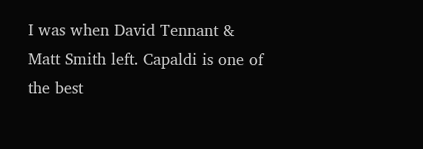I was when David Tennant & Matt Smith left. Capaldi is one of the best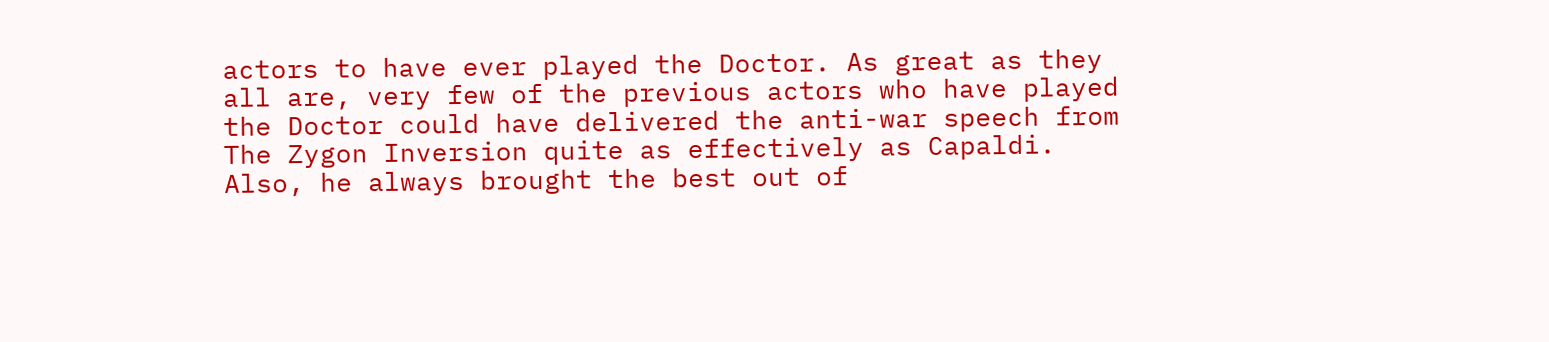actors to have ever played the Doctor. As great as they all are, very few of the previous actors who have played the Doctor could have delivered the anti-war speech from The Zygon Inversion quite as effectively as Capaldi. Also, he always brought the best out of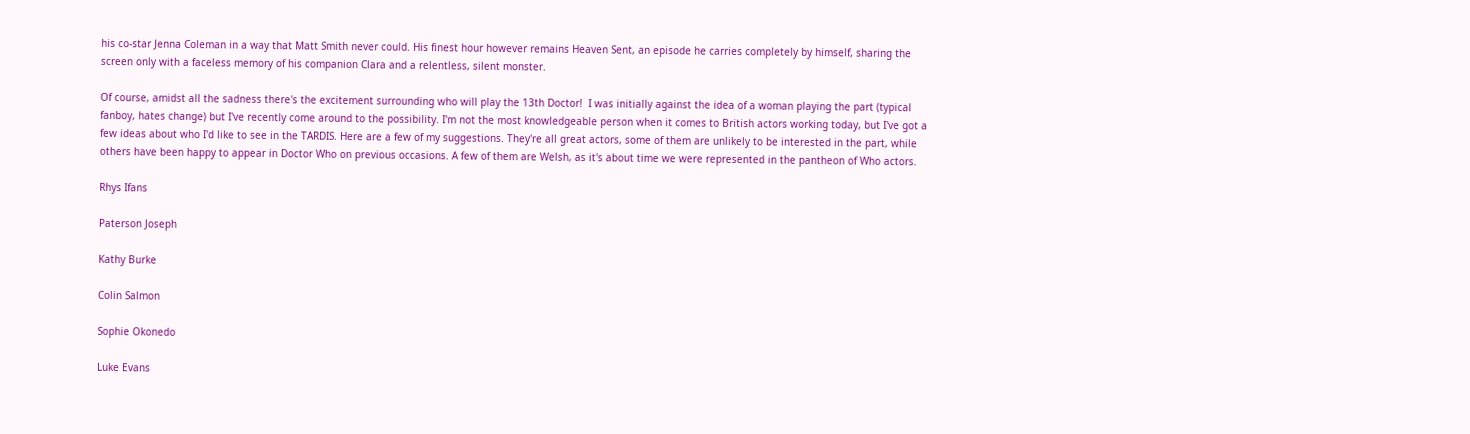his co-star Jenna Coleman in a way that Matt Smith never could. His finest hour however remains Heaven Sent, an episode he carries completely by himself, sharing the screen only with a faceless memory of his companion Clara and a relentless, silent monster.

Of course, amidst all the sadness there's the excitement surrounding who will play the 13th Doctor!  I was initially against the idea of a woman playing the part (typical fanboy, hates change) but I've recently come around to the possibility. I'm not the most knowledgeable person when it comes to British actors working today, but I've got a few ideas about who I'd like to see in the TARDIS. Here are a few of my suggestions. They're all great actors, some of them are unlikely to be interested in the part, while others have been happy to appear in Doctor Who on previous occasions. A few of them are Welsh, as it's about time we were represented in the pantheon of Who actors.

Rhys Ifans

Paterson Joseph

Kathy Burke

Colin Salmon

Sophie Okonedo

Luke Evans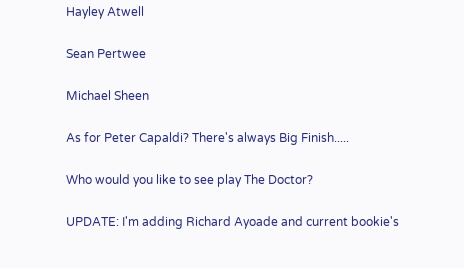Hayley Atwell

Sean Pertwee

Michael Sheen

As for Peter Capaldi? There's always Big Finish.....

Who would you like to see play The Doctor?

UPDATE: I'm adding Richard Ayoade and current bookie's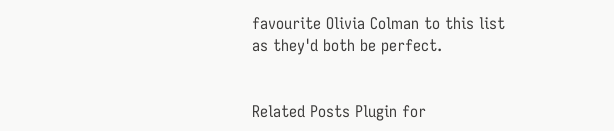favourite Olivia Colman to this list as they'd both be perfect.


Related Posts Plugin for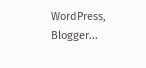WordPress, Blogger...